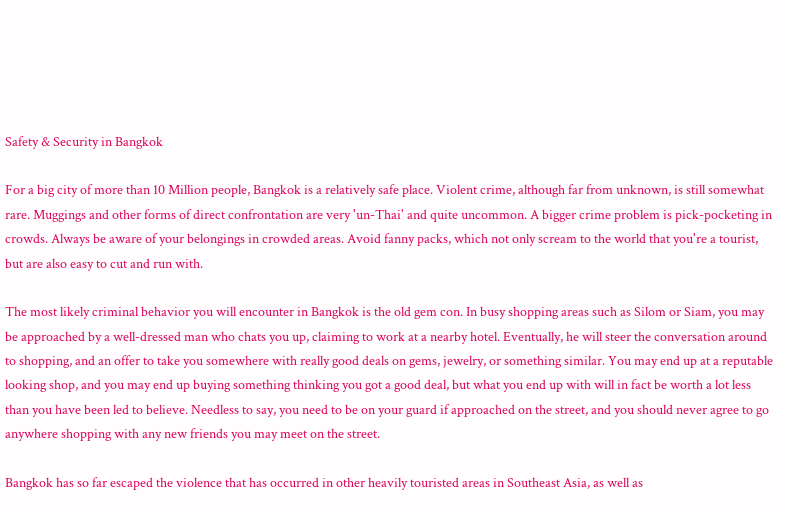Safety & Security in Bangkok

For a big city of more than 10 Million people, Bangkok is a relatively safe place. Violent crime, although far from unknown, is still somewhat rare. Muggings and other forms of direct confrontation are very 'un-Thai' and quite uncommon. A bigger crime problem is pick-pocketing in crowds. Always be aware of your belongings in crowded areas. Avoid fanny packs, which not only scream to the world that you're a tourist, but are also easy to cut and run with.

The most likely criminal behavior you will encounter in Bangkok is the old gem con. In busy shopping areas such as Silom or Siam, you may be approached by a well-dressed man who chats you up, claiming to work at a nearby hotel. Eventually, he will steer the conversation around to shopping, and an offer to take you somewhere with really good deals on gems, jewelry, or something similar. You may end up at a reputable looking shop, and you may end up buying something thinking you got a good deal, but what you end up with will in fact be worth a lot less than you have been led to believe. Needless to say, you need to be on your guard if approached on the street, and you should never agree to go anywhere shopping with any new friends you may meet on the street.

Bangkok has so far escaped the violence that has occurred in other heavily touristed areas in Southeast Asia, as well as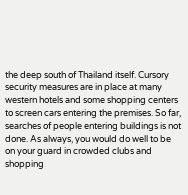the deep south of Thailand itself. Cursory security measures are in place at many western hotels and some shopping centers to screen cars entering the premises. So far, searches of people entering buildings is not done. As always, you would do well to be on your guard in crowded clubs and shopping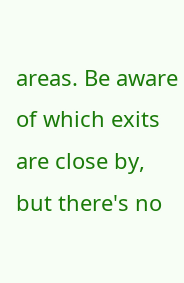areas. Be aware of which exits are close by, but there's no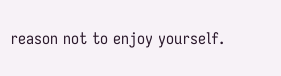reason not to enjoy yourself.